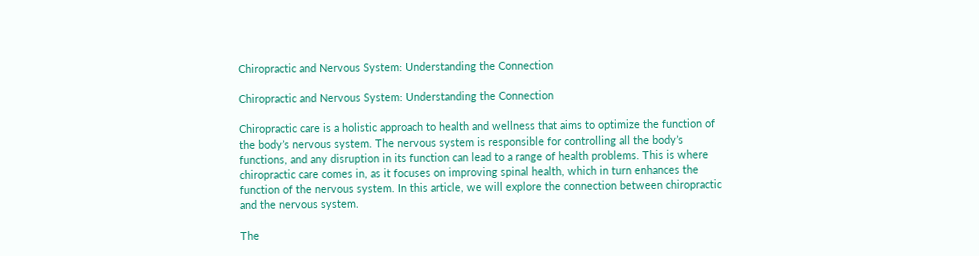Chiropractic and Nervous System: Understanding the Connection

Chiropractic and Nervous System: Understanding the Connection

Chiropractic care is a holistic approach to health and wellness that aims to optimize the function of the body’s nervous system. The nervous system is responsible for controlling all the body’s functions, and any disruption in its function can lead to a range of health problems. This is where chiropractic care comes in, as it focuses on improving spinal health, which in turn enhances the function of the nervous system. In this article, we will explore the connection between chiropractic and the nervous system.

The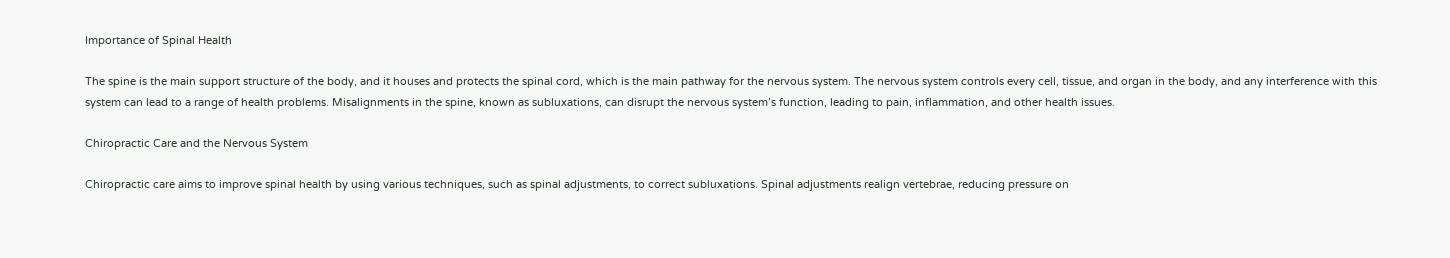Importance of Spinal Health

The spine is the main support structure of the body, and it houses and protects the spinal cord, which is the main pathway for the nervous system. The nervous system controls every cell, tissue, and organ in the body, and any interference with this system can lead to a range of health problems. Misalignments in the spine, known as subluxations, can disrupt the nervous system’s function, leading to pain, inflammation, and other health issues.

Chiropractic Care and the Nervous System

Chiropractic care aims to improve spinal health by using various techniques, such as spinal adjustments, to correct subluxations. Spinal adjustments realign vertebrae, reducing pressure on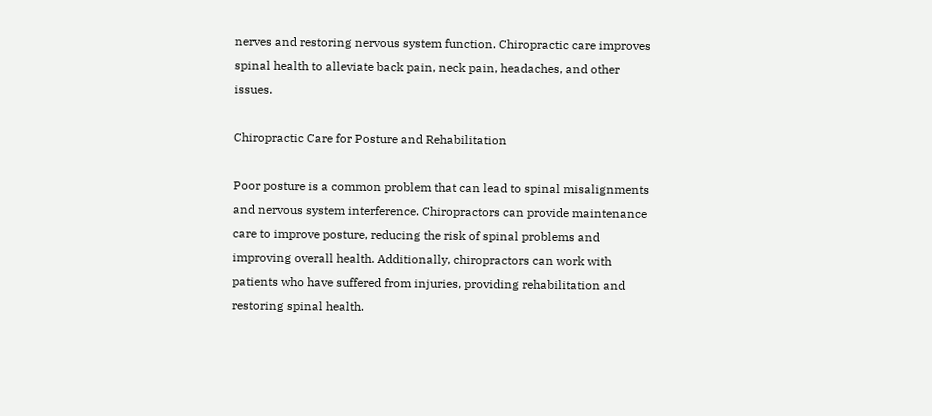nerves and restoring nervous system function. Chiropractic care improves spinal health to alleviate back pain, neck pain, headaches, and other issues.

Chiropractic Care for Posture and Rehabilitation

Poor posture is a common problem that can lead to spinal misalignments and nervous system interference. Chiropractors can provide maintenance care to improve posture, reducing the risk of spinal problems and improving overall health. Additionally, chiropractors can work with patients who have suffered from injuries, providing rehabilitation and restoring spinal health.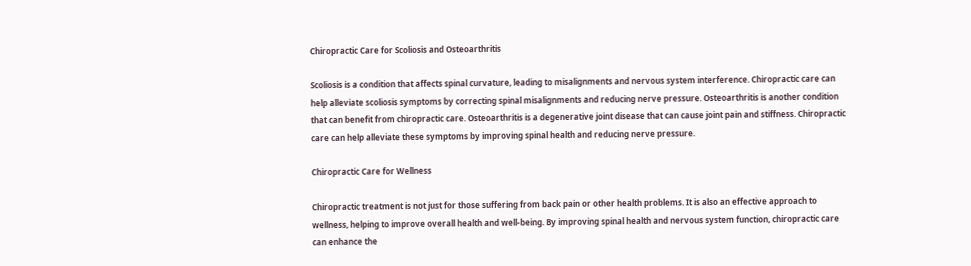Chiropractic Care for Scoliosis and Osteoarthritis

Scoliosis is a condition that affects spinal curvature, leading to misalignments and nervous system interference. Chiropractic care can help alleviate scoliosis symptoms by correcting spinal misalignments and reducing nerve pressure. Osteoarthritis is another condition that can benefit from chiropractic care. Osteoarthritis is a degenerative joint disease that can cause joint pain and stiffness. Chiropractic care can help alleviate these symptoms by improving spinal health and reducing nerve pressure.

Chiropractic Care for Wellness

Chiropractic treatment is not just for those suffering from back pain or other health problems. It is also an effective approach to wellness, helping to improve overall health and well-being. By improving spinal health and nervous system function, chiropractic care can enhance the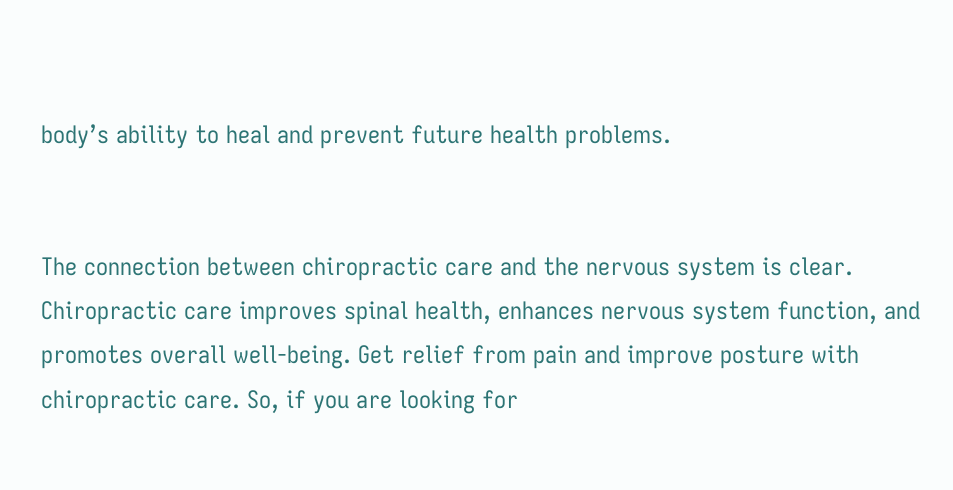body’s ability to heal and prevent future health problems.


The connection between chiropractic care and the nervous system is clear. Chiropractic care improves spinal health, enhances nervous system function, and promotes overall well-being. Get relief from pain and improve posture with chiropractic care. So, if you are looking for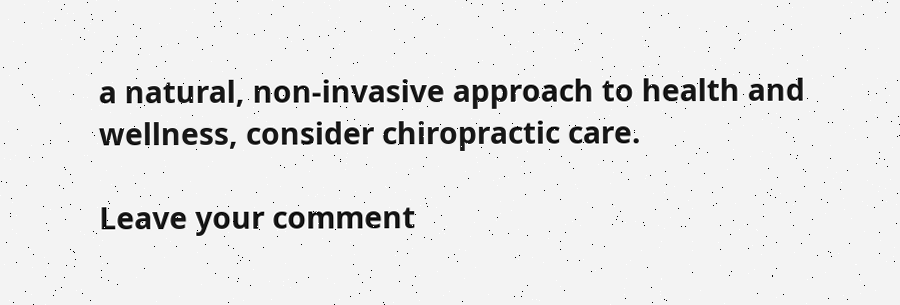a natural, non-invasive approach to health and wellness, consider chiropractic care.

Leave your comment